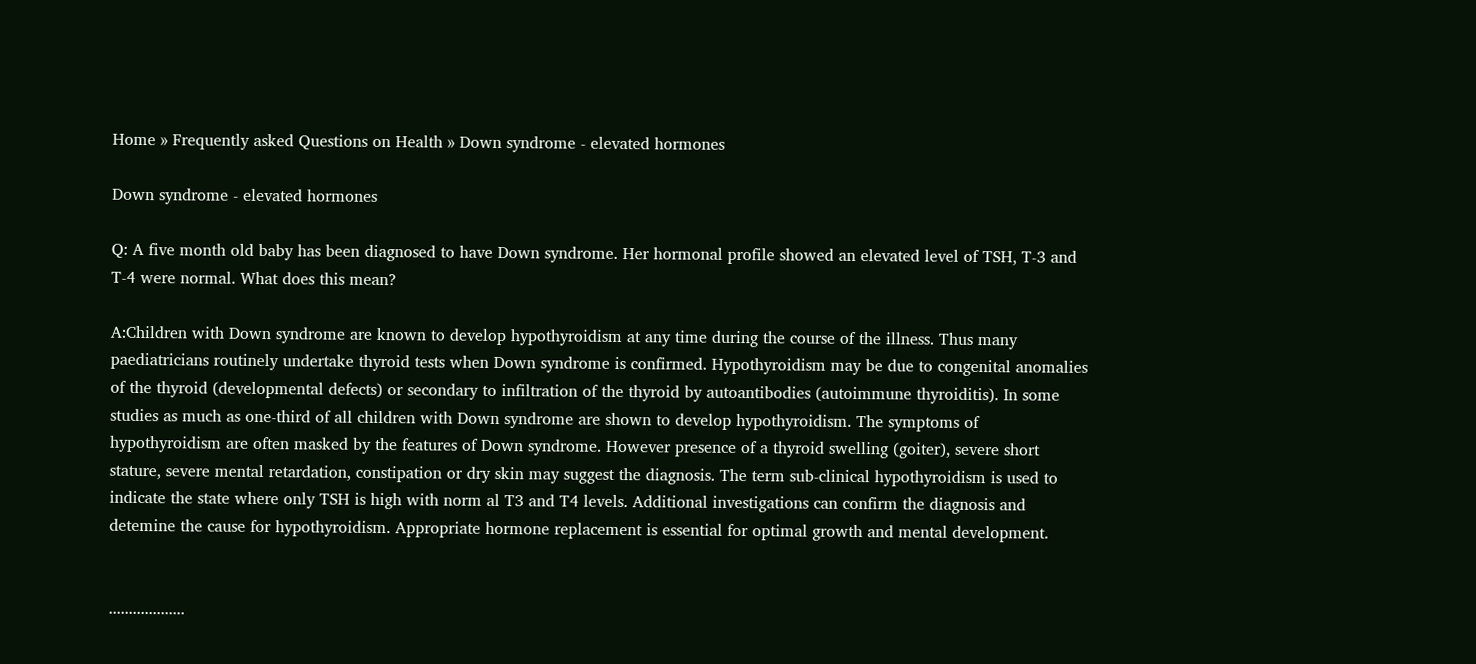Home » Frequently asked Questions on Health » Down syndrome - elevated hormones

Down syndrome - elevated hormones

Q: A five month old baby has been diagnosed to have Down syndrome. Her hormonal profile showed an elevated level of TSH, T-3 and T-4 were normal. What does this mean?

A:Children with Down syndrome are known to develop hypothyroidism at any time during the course of the illness. Thus many paediatricians routinely undertake thyroid tests when Down syndrome is confirmed. Hypothyroidism may be due to congenital anomalies of the thyroid (developmental defects) or secondary to infiltration of the thyroid by autoantibodies (autoimmune thyroiditis). In some studies as much as one-third of all children with Down syndrome are shown to develop hypothyroidism. The symptoms of hypothyroidism are often masked by the features of Down syndrome. However presence of a thyroid swelling (goiter), severe short stature, severe mental retardation, constipation or dry skin may suggest the diagnosis. The term sub-clinical hypothyroidism is used to indicate the state where only TSH is high with norm al T3 and T4 levels. Additional investigations can confirm the diagnosis and detemine the cause for hypothyroidism. Appropriate hormone replacement is essential for optimal growth and mental development.


...................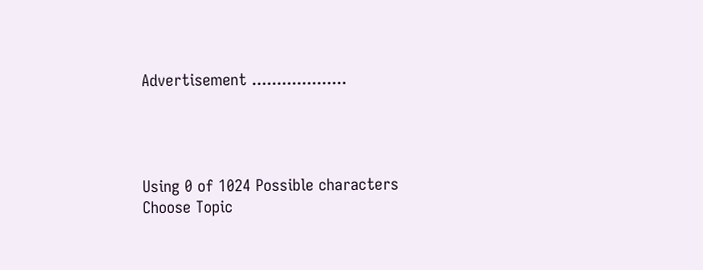Advertisement ...................




Using 0 of 1024 Possible characters
Choose Topic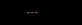---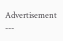Advertisement ---